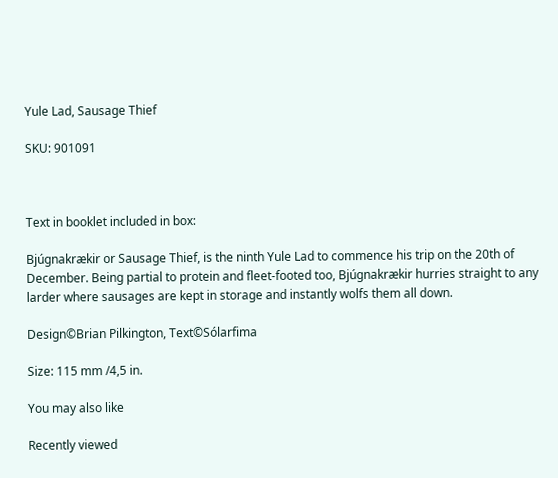Yule Lad, Sausage Thief

SKU: 901091



Text in booklet included in box:

Bjúgnakrækir or Sausage Thief, is the ninth Yule Lad to commence his trip on the 20th of December. Being partial to protein and fleet-footed too, Bjúgnakrækir hurries straight to any larder where sausages are kept in storage and instantly wolfs them all down.

Design©Brian Pilkington, Text©Sólarfima

Size: 115 mm /4,5 in.

You may also like

Recently viewed